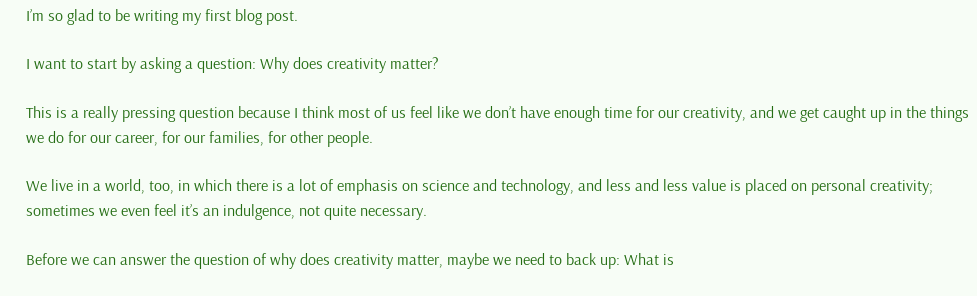I’m so glad to be writing my first blog post.

I want to start by asking a question: Why does creativity matter?

This is a really pressing question because I think most of us feel like we don’t have enough time for our creativity, and we get caught up in the things we do for our career, for our families, for other people.

We live in a world, too, in which there is a lot of emphasis on science and technology, and less and less value is placed on personal creativity; sometimes we even feel it’s an indulgence, not quite necessary.

Before we can answer the question of why does creativity matter, maybe we need to back up: What is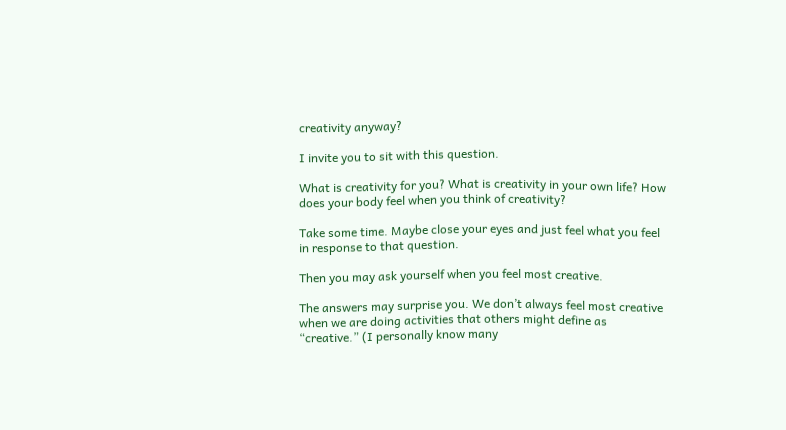creativity anyway?

I invite you to sit with this question.

What is creativity for you? What is creativity in your own life? How does your body feel when you think of creativity?

Take some time. Maybe close your eyes and just feel what you feel in response to that question.

Then you may ask yourself when you feel most creative.

The answers may surprise you. We don’t always feel most creative when we are doing activities that others might define as “creative.” (I personally know many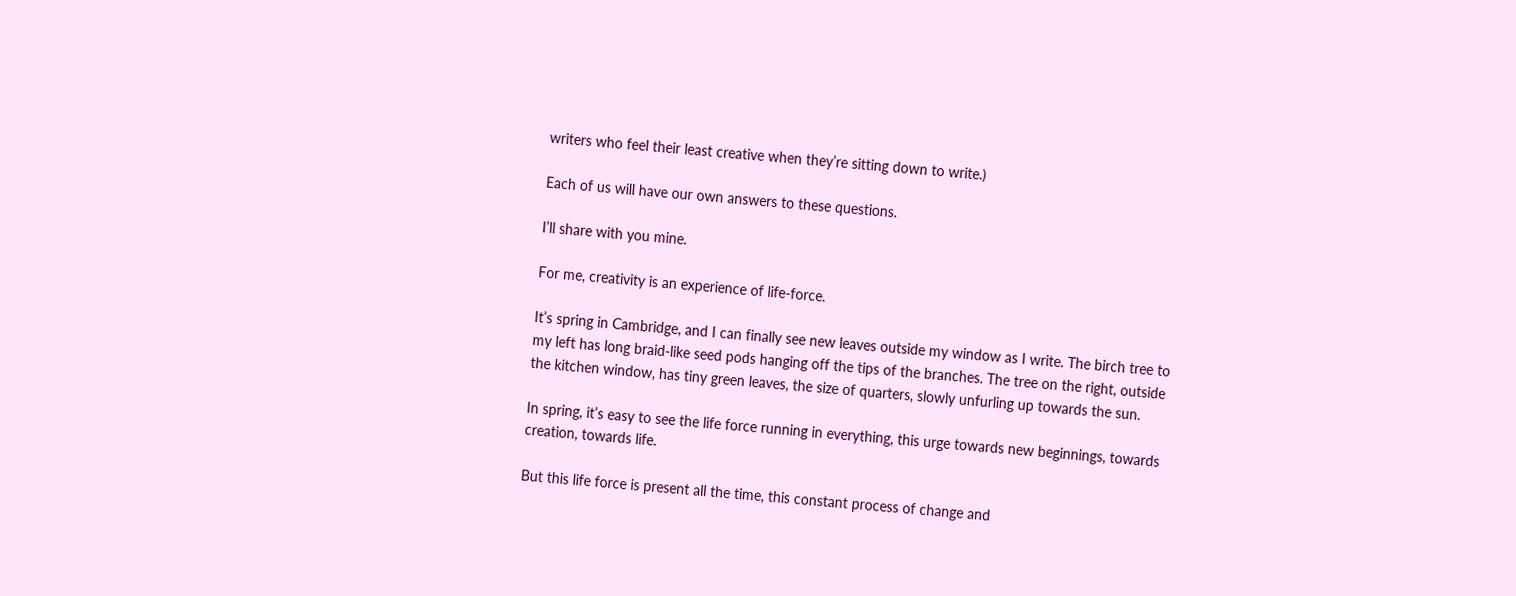writers who feel their least creative when they’re sitting down to write.)

Each of us will have our own answers to these questions.

I’ll share with you mine.

For me, creativity is an experience of life-force.

It’s spring in Cambridge, and I can finally see new leaves outside my window as I write. The birch tree to my left has long braid-like seed pods hanging off the tips of the branches. The tree on the right, outside the kitchen window, has tiny green leaves, the size of quarters, slowly unfurling up towards the sun.

In spring, it’s easy to see the life force running in everything, this urge towards new beginnings, towards creation, towards life.

But this life force is present all the time, this constant process of change and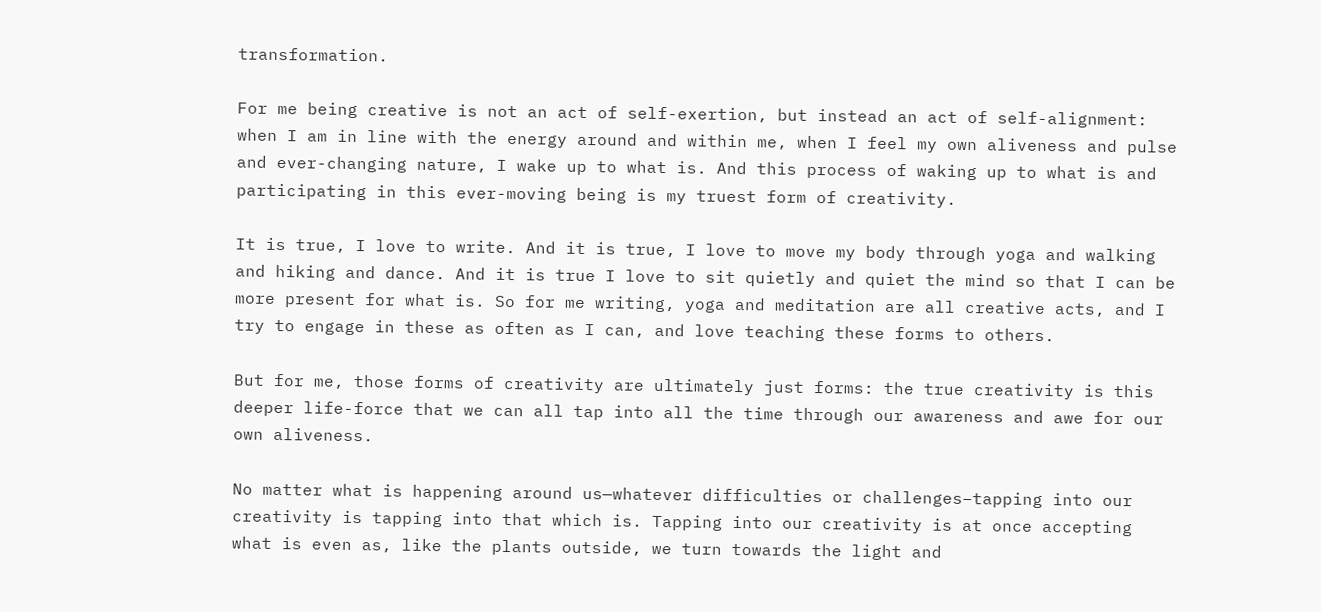transformation.

For me being creative is not an act of self-exertion, but instead an act of self-alignment: when I am in line with the energy around and within me, when I feel my own aliveness and pulse and ever-changing nature, I wake up to what is. And this process of waking up to what is and participating in this ever-moving being is my truest form of creativity.

It is true, I love to write. And it is true, I love to move my body through yoga and walking and hiking and dance. And it is true I love to sit quietly and quiet the mind so that I can be more present for what is. So for me writing, yoga and meditation are all creative acts, and I try to engage in these as often as I can, and love teaching these forms to others.

But for me, those forms of creativity are ultimately just forms: the true creativity is this deeper life-force that we can all tap into all the time through our awareness and awe for our own aliveness.

No matter what is happening around us—whatever difficulties or challenges–tapping into our creativity is tapping into that which is. Tapping into our creativity is at once accepting what is even as, like the plants outside, we turn towards the light and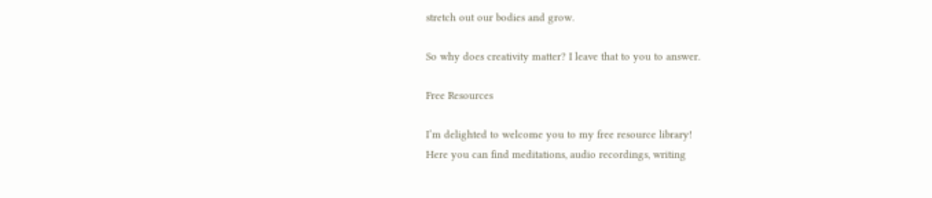stretch out our bodies and grow.

So why does creativity matter? I leave that to you to answer.

Free Resources

I’m delighted to welcome you to my free resource library!
Here you can find meditations, audio recordings, writing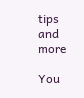tips and more

You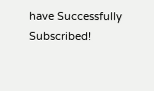have Successfully Subscribed!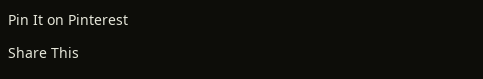Pin It on Pinterest

Share This